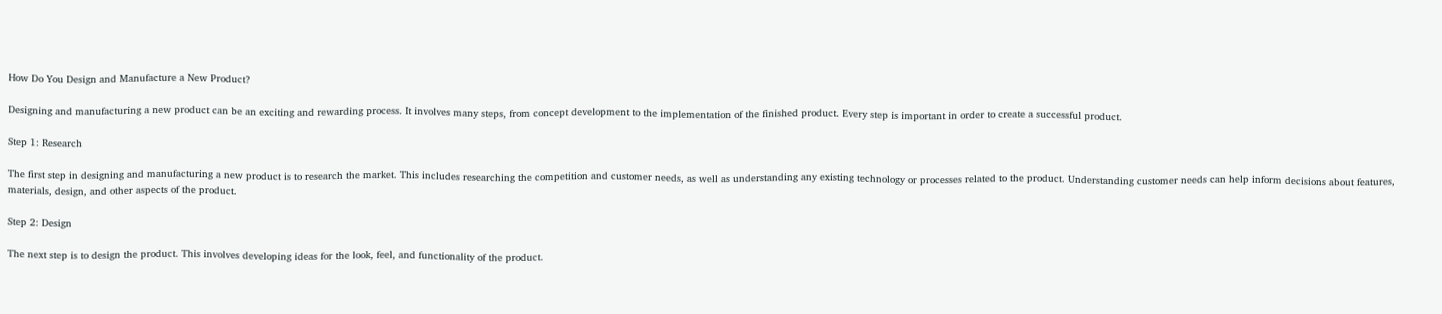How Do You Design and Manufacture a New Product?

Designing and manufacturing a new product can be an exciting and rewarding process. It involves many steps, from concept development to the implementation of the finished product. Every step is important in order to create a successful product.

Step 1: Research

The first step in designing and manufacturing a new product is to research the market. This includes researching the competition and customer needs, as well as understanding any existing technology or processes related to the product. Understanding customer needs can help inform decisions about features, materials, design, and other aspects of the product.

Step 2: Design

The next step is to design the product. This involves developing ideas for the look, feel, and functionality of the product.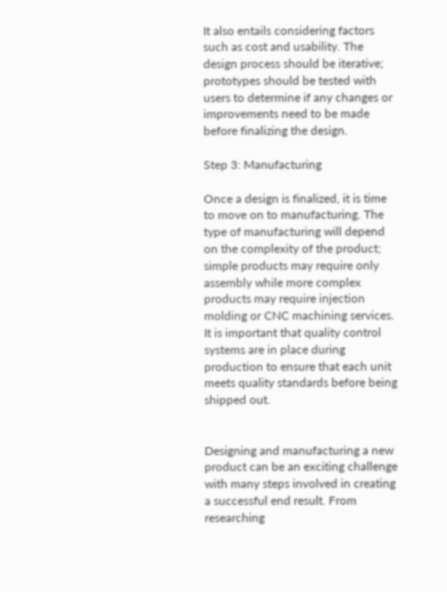It also entails considering factors such as cost and usability. The design process should be iterative; prototypes should be tested with users to determine if any changes or improvements need to be made before finalizing the design.

Step 3: Manufacturing

Once a design is finalized, it is time to move on to manufacturing. The type of manufacturing will depend on the complexity of the product; simple products may require only assembly while more complex products may require injection molding or CNC machining services. It is important that quality control systems are in place during production to ensure that each unit meets quality standards before being shipped out.


Designing and manufacturing a new product can be an exciting challenge with many steps involved in creating a successful end result. From researching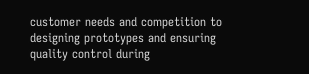customer needs and competition to designing prototypes and ensuring quality control during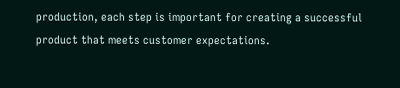production, each step is important for creating a successful product that meets customer expectations.